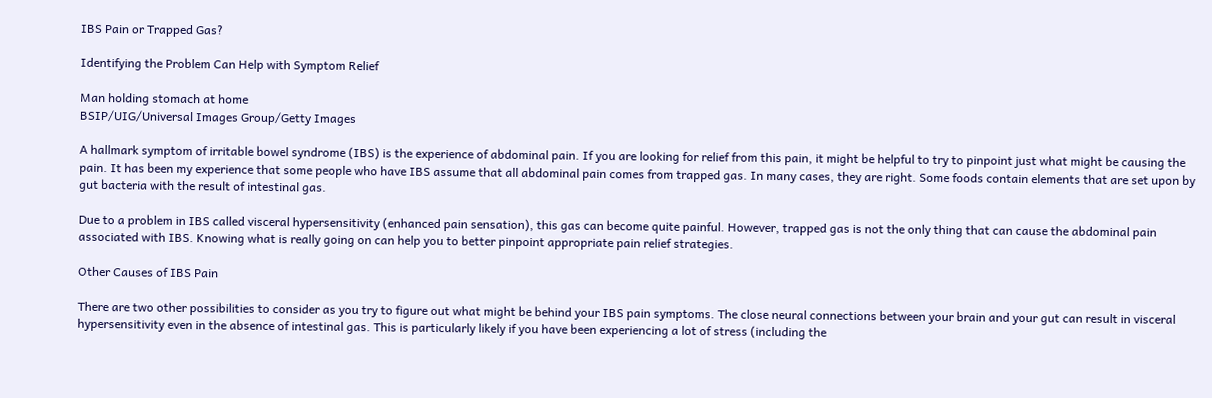IBS Pain or Trapped Gas?

Identifying the Problem Can Help with Symptom Relief

Man holding stomach at home
BSIP/UIG/Universal Images Group/Getty Images

A hallmark symptom of irritable bowel syndrome (IBS) is the experience of abdominal pain. If you are looking for relief from this pain, it might be helpful to try to pinpoint just what might be causing the pain. It has been my experience that some people who have IBS assume that all abdominal pain comes from trapped gas. In many cases, they are right. Some foods contain elements that are set upon by gut bacteria with the result of intestinal gas.

Due to a problem in IBS called visceral hypersensitivity (enhanced pain sensation), this gas can become quite painful. However, trapped gas is not the only thing that can cause the abdominal pain associated with IBS. Knowing what is really going on can help you to better pinpoint appropriate pain relief strategies.

Other Causes of IBS Pain

There are two other possibilities to consider as you try to figure out what might be behind your IBS pain symptoms. The close neural connections between your brain and your gut can result in visceral hypersensitivity even in the absence of intestinal gas. This is particularly likely if you have been experiencing a lot of stress (including the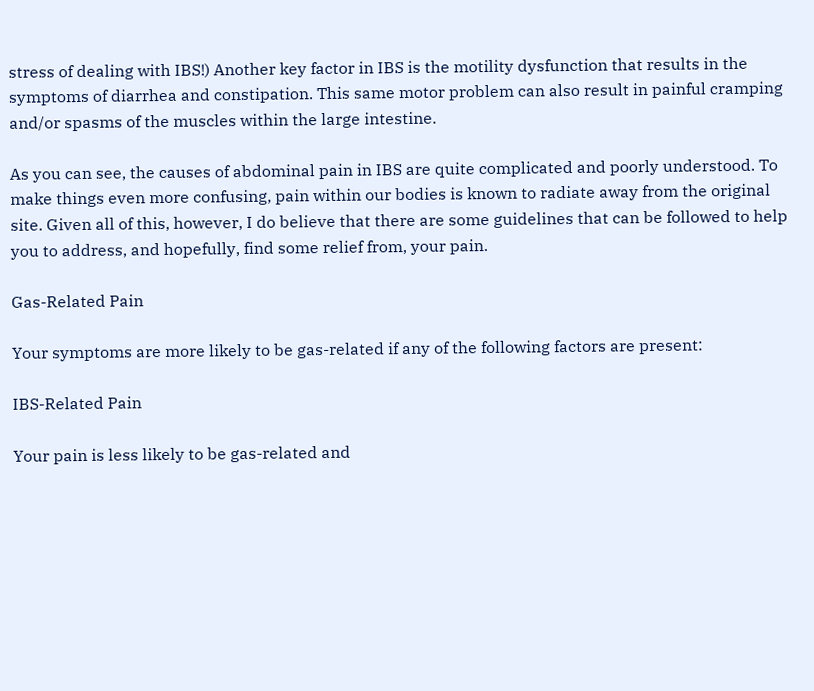stress of dealing with IBS!) Another key factor in IBS is the motility dysfunction that results in the symptoms of diarrhea and constipation. This same motor problem can also result in painful cramping and/or spasms of the muscles within the large intestine.

As you can see, the causes of abdominal pain in IBS are quite complicated and poorly understood. To make things even more confusing, pain within our bodies is known to radiate away from the original site. Given all of this, however, I do believe that there are some guidelines that can be followed to help you to address, and hopefully, find some relief from, your pain.

Gas-Related Pain

Your symptoms are more likely to be gas-related if any of the following factors are present:

IBS-Related Pain

Your pain is less likely to be gas-related and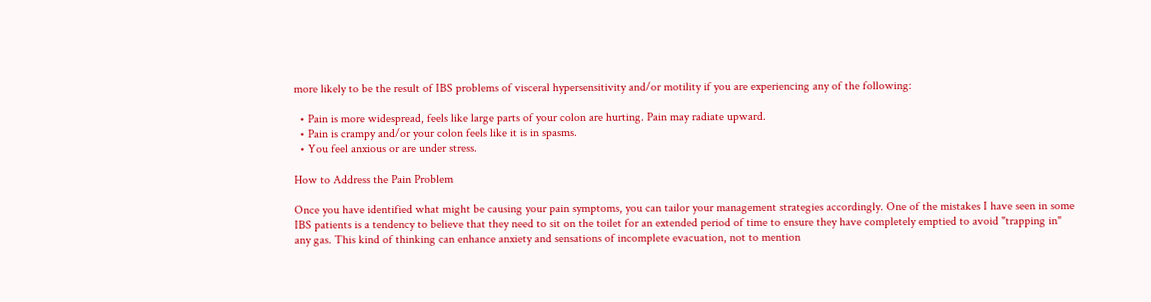more likely to be the result of IBS problems of visceral hypersensitivity and/or motility if you are experiencing any of the following:

  • Pain is more widespread, feels like large parts of your colon are hurting. Pain may radiate upward.
  • Pain is crampy and/or your colon feels like it is in spasms.
  • You feel anxious or are under stress.

How to Address the Pain Problem

Once you have identified what might be causing your pain symptoms, you can tailor your management strategies accordingly. One of the mistakes I have seen in some IBS patients is a tendency to believe that they need to sit on the toilet for an extended period of time to ensure they have completely emptied to avoid "trapping in" any gas. This kind of thinking can enhance anxiety and sensations of incomplete evacuation, not to mention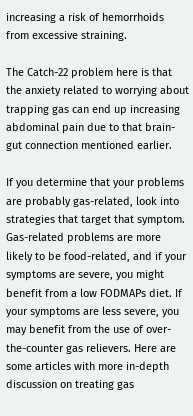increasing a risk of hemorrhoids from excessive straining.

The Catch-22 problem here is that the anxiety related to worrying about trapping gas can end up increasing abdominal pain due to that brain-gut connection mentioned earlier.

If you determine that your problems are probably gas-related, look into strategies that target that symptom. Gas-related problems are more likely to be food-related, and if your symptoms are severe, you might benefit from a low FODMAPs diet. If your symptoms are less severe, you may benefit from the use of over-the-counter gas relievers. Here are some articles with more in-depth discussion on treating gas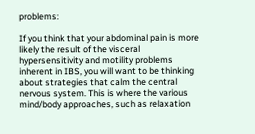problems:

If you think that your abdominal pain is more likely the result of the visceral hypersensitivity and motility problems inherent in IBS, you will want to be thinking about strategies that calm the central nervous system. This is where the various mind/body approaches, such as relaxation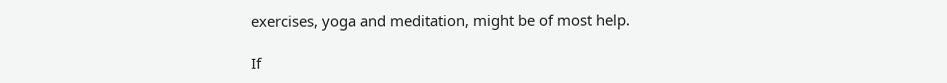exercises, yoga and meditation, might be of most help.

If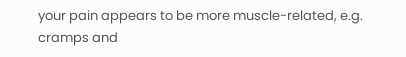your pain appears to be more muscle-related, e.g. cramps and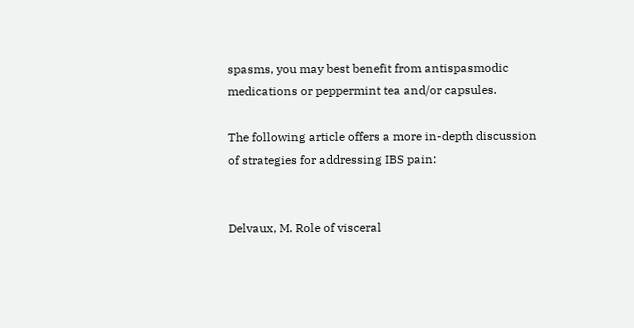spasms, you may best benefit from antispasmodic medications or peppermint tea and/or capsules.

The following article offers a more in-depth discussion of strategies for addressing IBS pain:


Delvaux, M. Role of visceral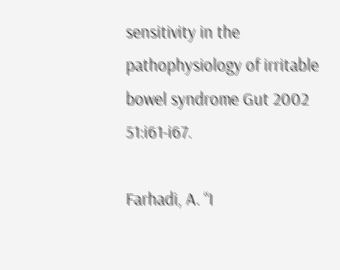sensitivity in the pathophysiology of irritable bowel syndrome Gut 2002 51:i61-i67.

Farhadi, A. “I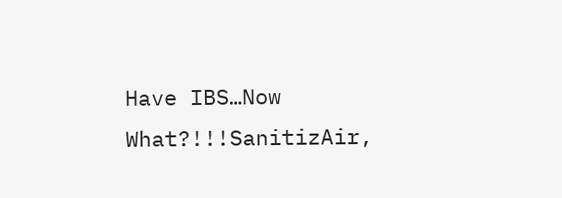Have IBS…Now What?!!!SanitizAir,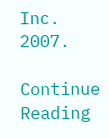Inc. 2007.

Continue Reading